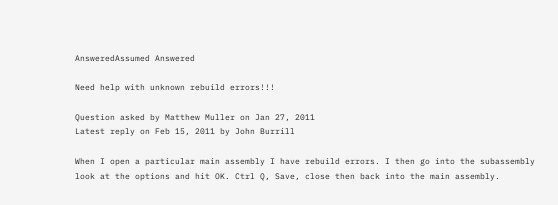AnsweredAssumed Answered

Need help with unknown rebuild errors!!!

Question asked by Matthew Muller on Jan 27, 2011
Latest reply on Feb 15, 2011 by John Burrill

When I open a particular main assembly I have rebuild errors. I then go into the subassembly look at the options and hit OK. Ctrl Q, Save, close then back into the main assembly.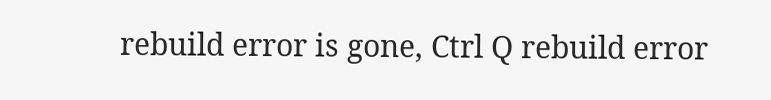rebuild error is gone, Ctrl Q rebuild error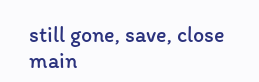still gone, save, close main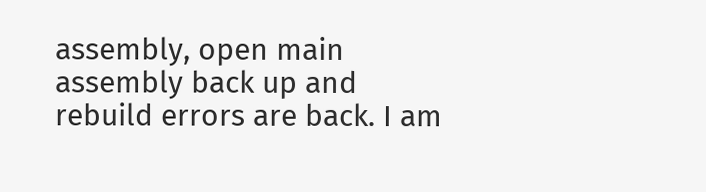assembly, open main assembly back up and rebuild errors are back. I am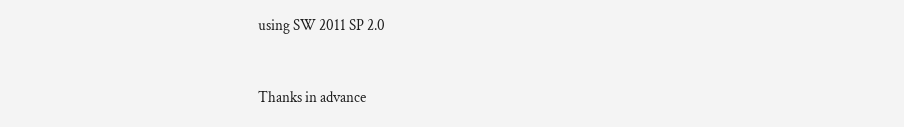using SW 2011 SP 2.0


Thanks in advance